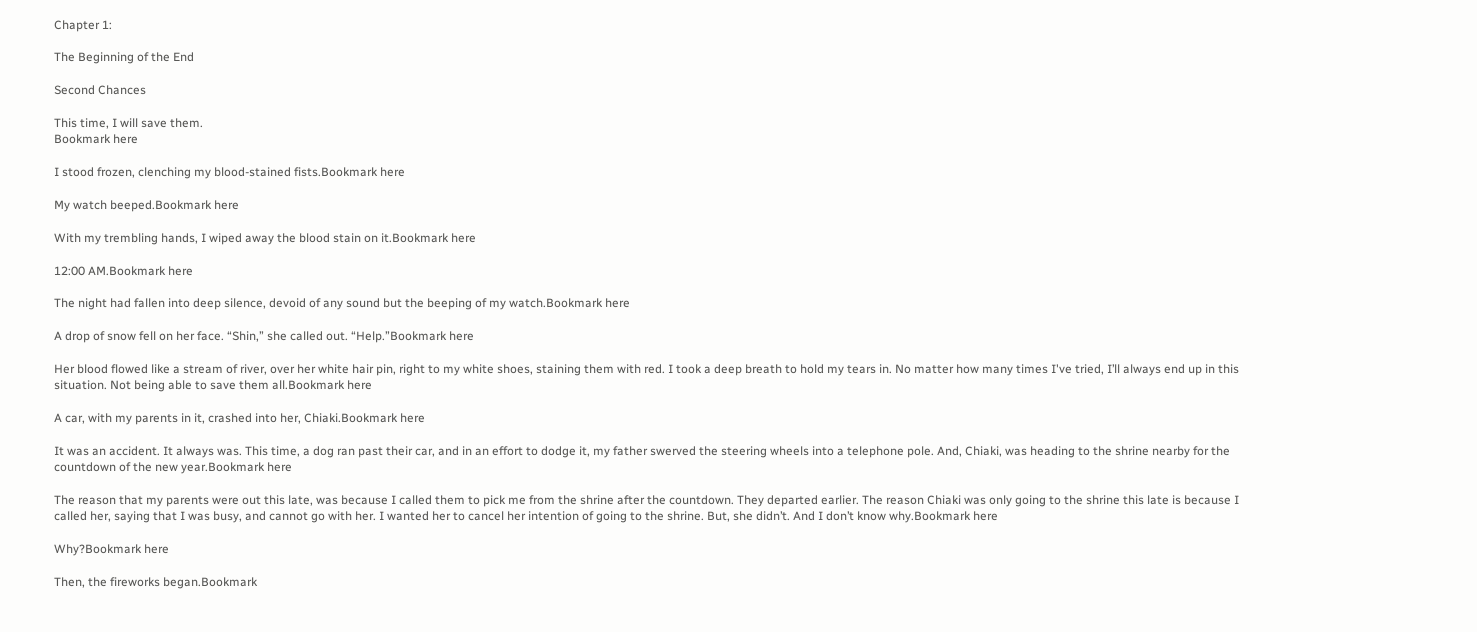Chapter 1:

The Beginning of the End

Second Chances

This time, I will save them.
Bookmark here

I stood frozen, clenching my blood-stained fists.Bookmark here

My watch beeped.Bookmark here

With my trembling hands, I wiped away the blood stain on it.Bookmark here

12:00 AM.Bookmark here

The night had fallen into deep silence, devoid of any sound but the beeping of my watch.Bookmark here

A drop of snow fell on her face. “Shin,” she called out. “Help.”Bookmark here

Her blood flowed like a stream of river, over her white hair pin, right to my white shoes, staining them with red. I took a deep breath to hold my tears in. No matter how many times I've tried, I’ll always end up in this situation. Not being able to save them all.Bookmark here

A car, with my parents in it, crashed into her, Chiaki.Bookmark here

It was an accident. It always was. This time, a dog ran past their car, and in an effort to dodge it, my father swerved the steering wheels into a telephone pole. And, Chiaki, was heading to the shrine nearby for the countdown of the new year.Bookmark here

The reason that my parents were out this late, was because I called them to pick me from the shrine after the countdown. They departed earlier. The reason Chiaki was only going to the shrine this late is because I called her, saying that I was busy, and cannot go with her. I wanted her to cancel her intention of going to the shrine. But, she didn’t. And I don’t know why.Bookmark here

Why?Bookmark here

Then, the fireworks began.Bookmark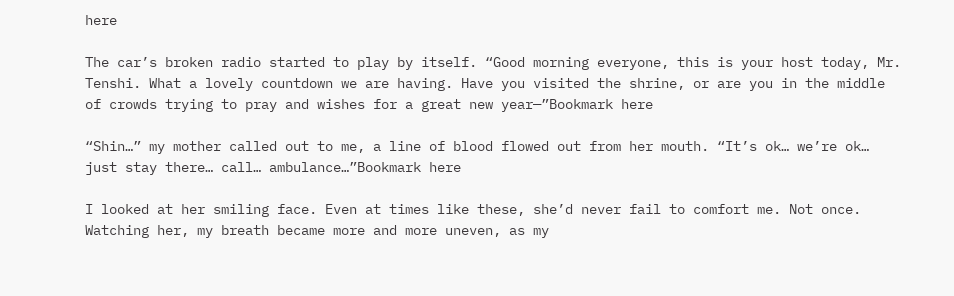here

The car’s broken radio started to play by itself. “Good morning everyone, this is your host today, Mr. Tenshi. What a lovely countdown we are having. Have you visited the shrine, or are you in the middle of crowds trying to pray and wishes for a great new year—”Bookmark here

“Shin…” my mother called out to me, a line of blood flowed out from her mouth. “It’s ok… we’re ok… just stay there… call… ambulance…”Bookmark here

I looked at her smiling face. Even at times like these, she’d never fail to comfort me. Not once. Watching her, my breath became more and more uneven, as my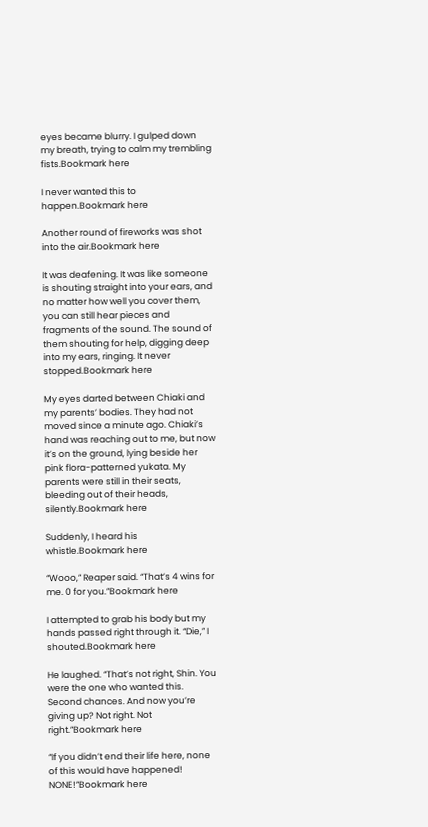eyes became blurry. I gulped down my breath, trying to calm my trembling fists.Bookmark here

I never wanted this to happen.Bookmark here

Another round of fireworks was shot into the air.Bookmark here

It was deafening. It was like someone is shouting straight into your ears, and no matter how well you cover them, you can still hear pieces and fragments of the sound. The sound of them shouting for help, digging deep into my ears, ringing. It never stopped.Bookmark here

My eyes darted between Chiaki and my parents’ bodies. They had not moved since a minute ago. Chiaki’s hand was reaching out to me, but now it’s on the ground, lying beside her pink flora-patterned yukata. My parents were still in their seats, bleeding out of their heads, silently.Bookmark here

Suddenly, I heard his whistle.Bookmark here

“Wooo,” Reaper said. “That’s 4 wins for me. 0 for you.”Bookmark here

I attempted to grab his body but my hands passed right through it. “Die,” I shouted.Bookmark here

He laughed. “That’s not right, Shin. You were the one who wanted this. Second chances. And now you’re giving up? Not right. Not right.”Bookmark here

“If you didn’t end their life here, none of this would have happened! NONE!”Bookmark here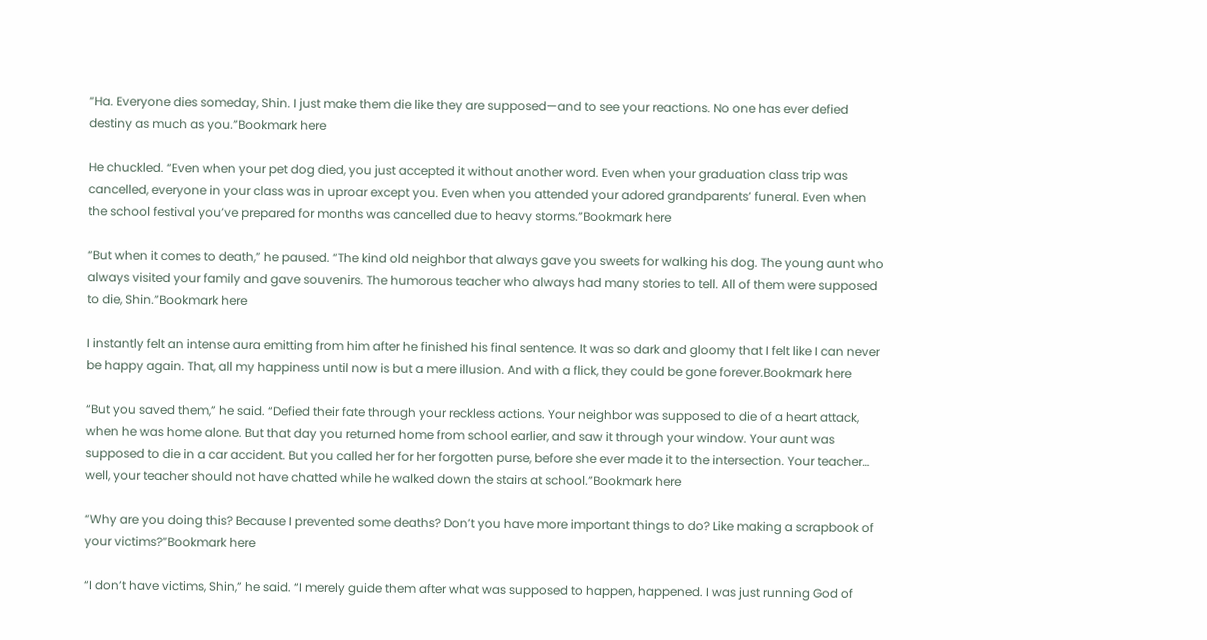“Ha. Everyone dies someday, Shin. I just make them die like they are supposed—and to see your reactions. No one has ever defied destiny as much as you.”Bookmark here

He chuckled. “Even when your pet dog died, you just accepted it without another word. Even when your graduation class trip was cancelled, everyone in your class was in uproar except you. Even when you attended your adored grandparents’ funeral. Even when the school festival you’ve prepared for months was cancelled due to heavy storms.”Bookmark here

“But when it comes to death,” he paused. “The kind old neighbor that always gave you sweets for walking his dog. The young aunt who always visited your family and gave souvenirs. The humorous teacher who always had many stories to tell. All of them were supposed to die, Shin.”Bookmark here

I instantly felt an intense aura emitting from him after he finished his final sentence. It was so dark and gloomy that I felt like I can never be happy again. That, all my happiness until now is but a mere illusion. And with a flick, they could be gone forever.Bookmark here

“But you saved them,” he said. “Defied their fate through your reckless actions. Your neighbor was supposed to die of a heart attack, when he was home alone. But that day you returned home from school earlier, and saw it through your window. Your aunt was supposed to die in a car accident. But you called her for her forgotten purse, before she ever made it to the intersection. Your teacher… well, your teacher should not have chatted while he walked down the stairs at school.”Bookmark here

“Why are you doing this? Because I prevented some deaths? Don’t you have more important things to do? Like making a scrapbook of your victims?”Bookmark here

“I don’t have victims, Shin,” he said. “I merely guide them after what was supposed to happen, happened. I was just running God of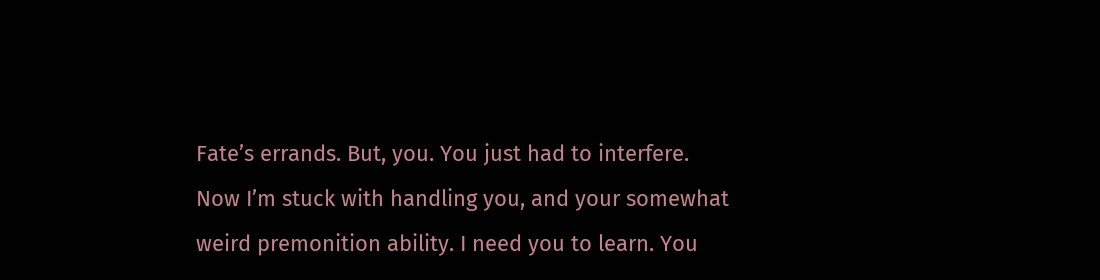Fate’s errands. But, you. You just had to interfere. Now I’m stuck with handling you, and your somewhat weird premonition ability. I need you to learn. You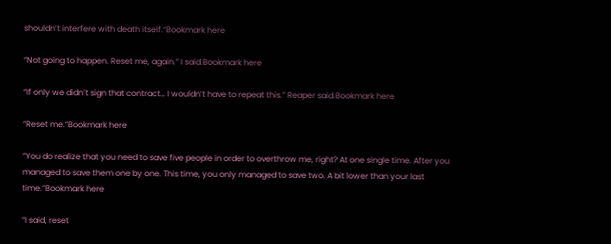shouldn’t interfere with death itself.”Bookmark here

“Not going to happen. Reset me, again.” I said.Bookmark here

“If only we didn’t sign that contract… I wouldn’t have to repeat this.” Reaper said.Bookmark here

“Reset me.”Bookmark here

“You do realize that you need to save five people in order to overthrow me, right? At one single time. After you managed to save them one by one. This time, you only managed to save two. A bit lower than your last time.”Bookmark here

“I said, reset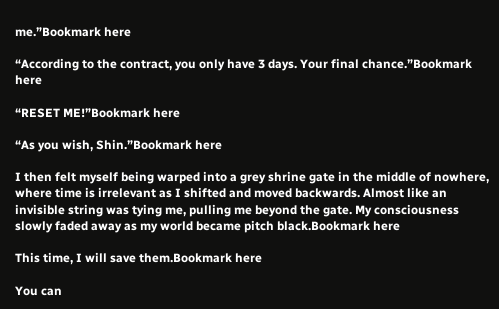me.”Bookmark here

“According to the contract, you only have 3 days. Your final chance.”Bookmark here

“RESET ME!”Bookmark here

“As you wish, Shin.”Bookmark here

I then felt myself being warped into a grey shrine gate in the middle of nowhere, where time is irrelevant as I shifted and moved backwards. Almost like an invisible string was tying me, pulling me beyond the gate. My consciousness slowly faded away as my world became pitch black.Bookmark here

This time, I will save them.Bookmark here

You can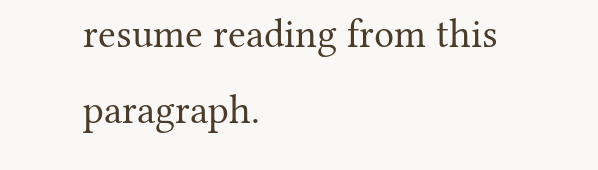resume reading from this paragraph.